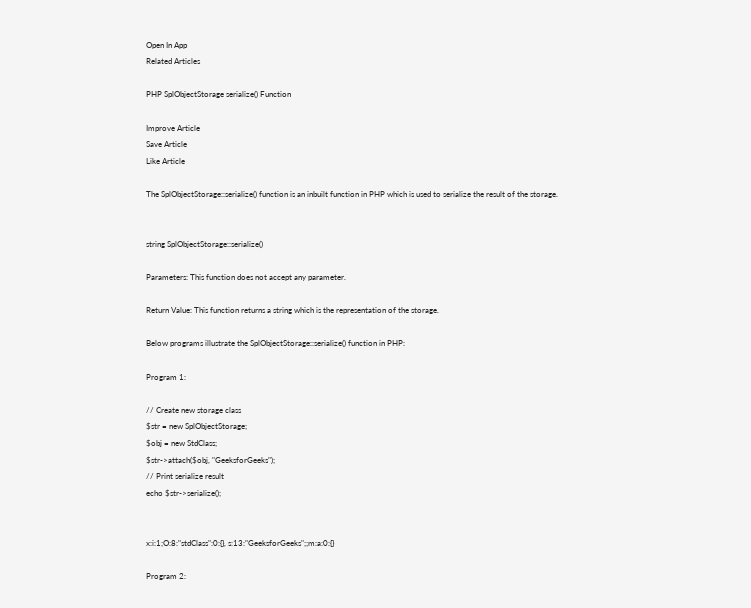Open In App
Related Articles

PHP SplObjectStorage serialize() Function

Improve Article
Save Article
Like Article

The SplObjectStorage::serialize() function is an inbuilt function in PHP which is used to serialize the result of the storage.


string SplObjectStorage::serialize()

Parameters: This function does not accept any parameter.

Return Value: This function returns a string which is the representation of the storage.

Below programs illustrate the SplObjectStorage::serialize() function in PHP:

Program 1:

// Create new storage class
$str = new SplObjectStorage;
$obj = new StdClass;
$str->attach($obj, "GeeksforGeeks");
// Print serialize result
echo $str->serialize();


x:i:1;O:8:"stdClass":0:{}, s:13:"GeeksforGeeks";;m:a:0:{}

Program 2: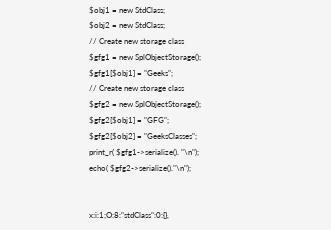$obj1 = new StdClass;
$obj2 = new StdClass;
// Create new storage class
$gfg1 = new SplObjectStorage();
$gfg1[$obj1] = "Geeks";
// Create new storage class
$gfg2 = new SplObjectStorage();
$gfg2[$obj1] = "GFG";
$gfg2[$obj2] = "GeeksClasses";
print_r( $gfg1->serialize(). "\n");
echo( $gfg2->serialize()."\n");


x:i:1;O:8:"stdClass":0:{},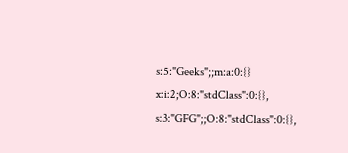s:5:"Geeks";;m:a:0:{}
x:i:2;O:8:"stdClass":0:{}, s:3:"GFG";;O:8:"stdClass":0:{},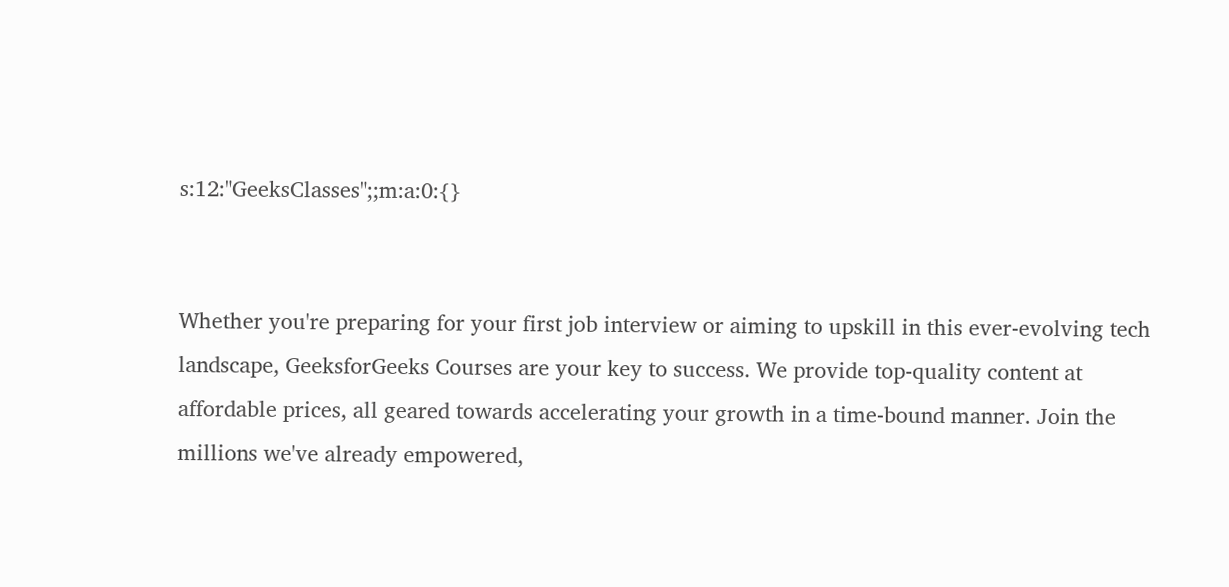s:12:"GeeksClasses";;m:a:0:{}


Whether you're preparing for your first job interview or aiming to upskill in this ever-evolving tech landscape, GeeksforGeeks Courses are your key to success. We provide top-quality content at affordable prices, all geared towards accelerating your growth in a time-bound manner. Join the millions we've already empowered,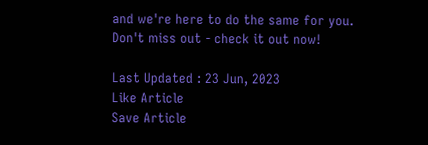and we're here to do the same for you. Don't miss out - check it out now!

Last Updated : 23 Jun, 2023
Like Article
Save Article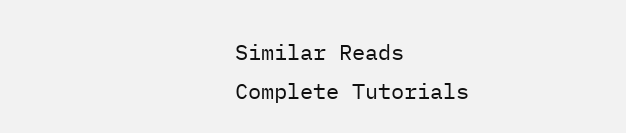Similar Reads
Complete Tutorials